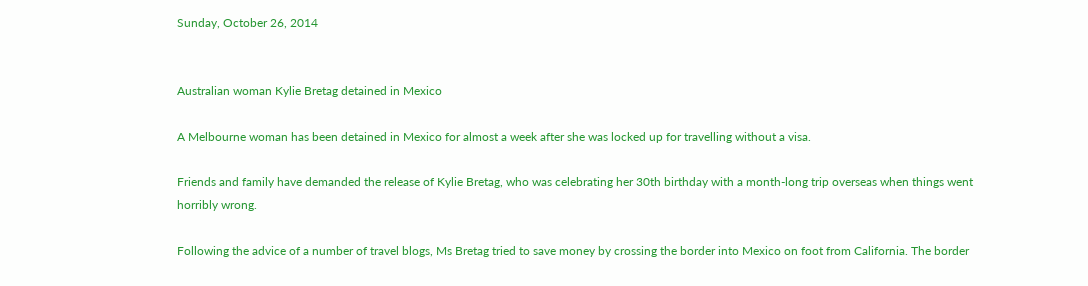Sunday, October 26, 2014


Australian woman Kylie Bretag detained in Mexico

A Melbourne woman has been detained in Mexico for almost a week after she was locked up for travelling without a visa.

Friends and family have demanded the release of Kylie Bretag, who was celebrating her 30th birthday with a month-long trip overseas when things went horribly wrong.

Following the advice of a number of travel blogs, Ms Bretag tried to save money by crossing the border into Mexico on foot from California. The border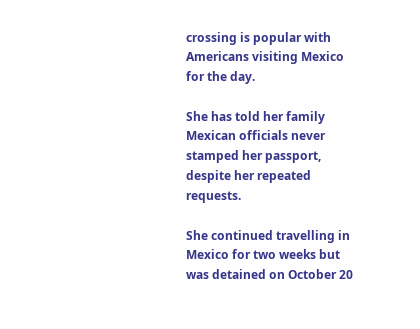crossing is popular with Americans visiting Mexico for the day.

She has told her family Mexican officials never stamped her passport, despite her repeated requests.

She continued travelling in Mexico for two weeks but was detained on October 20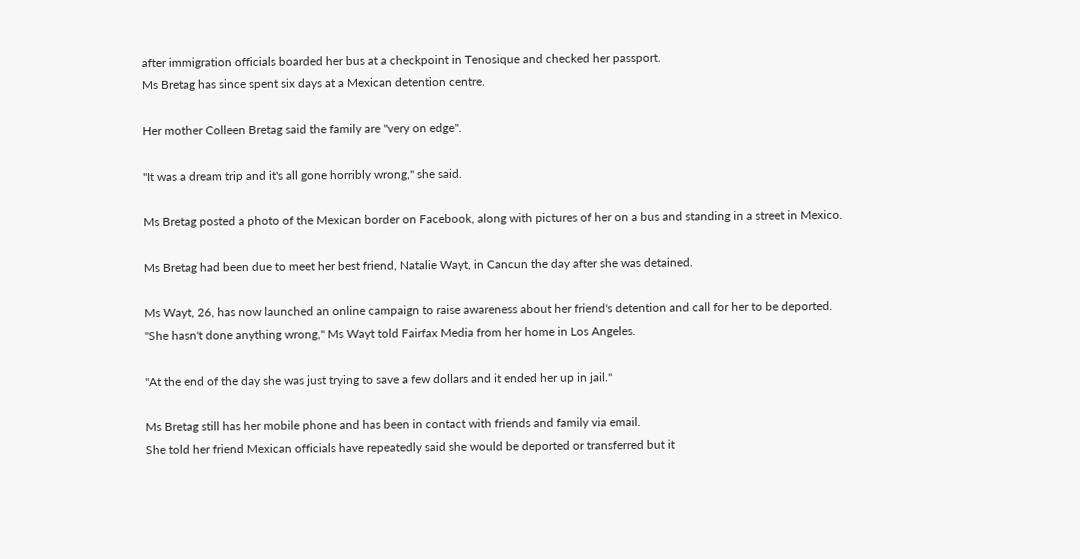after immigration officials boarded her bus at a checkpoint in Tenosique and checked her passport.
Ms Bretag has since spent six days at a Mexican detention centre.

Her mother Colleen Bretag said the family are "very on edge".

"It was a dream trip and it's all gone horribly wrong," she said.

Ms Bretag posted a photo of the Mexican border on Facebook, along with pictures of her on a bus and standing in a street in Mexico.

Ms Bretag had been due to meet her best friend, Natalie Wayt, in Cancun the day after she was detained.

Ms Wayt, 26, has now launched an online campaign to raise awareness about her friend's detention and call for her to be deported.
"She hasn't done anything wrong," Ms Wayt told Fairfax Media from her home in Los Angeles.

"At the end of the day she was just trying to save a few dollars and it ended her up in jail."

Ms Bretag still has her mobile phone and has been in contact with friends and family via email.
She told her friend Mexican officials have repeatedly said she would be deported or transferred but it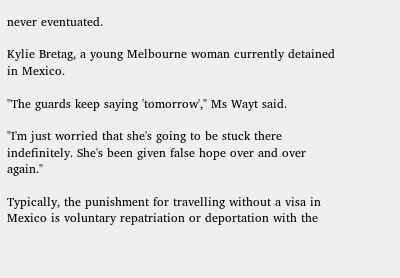never eventuated.

Kylie Bretag, a young Melbourne woman currently detained in Mexico.

"The guards keep saying 'tomorrow'," Ms Wayt said.

"I'm just worried that she's going to be stuck there indefinitely. She's been given false hope over and over again."

Typically, the punishment for travelling without a visa in Mexico is voluntary repatriation or deportation with the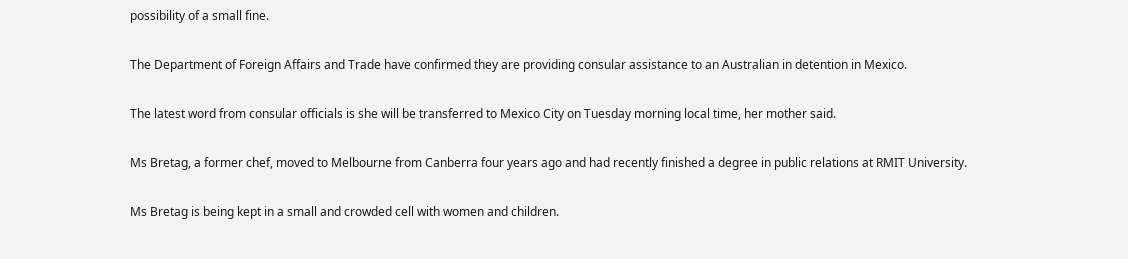possibility of a small fine.

The Department of Foreign Affairs and Trade have confirmed they are providing consular assistance to an Australian in detention in Mexico.

The latest word from consular officials is she will be transferred to Mexico City on Tuesday morning local time, her mother said.

Ms Bretag, a former chef, moved to Melbourne from Canberra four years ago and had recently finished a degree in public relations at RMIT University.

Ms Bretag is being kept in a small and crowded cell with women and children.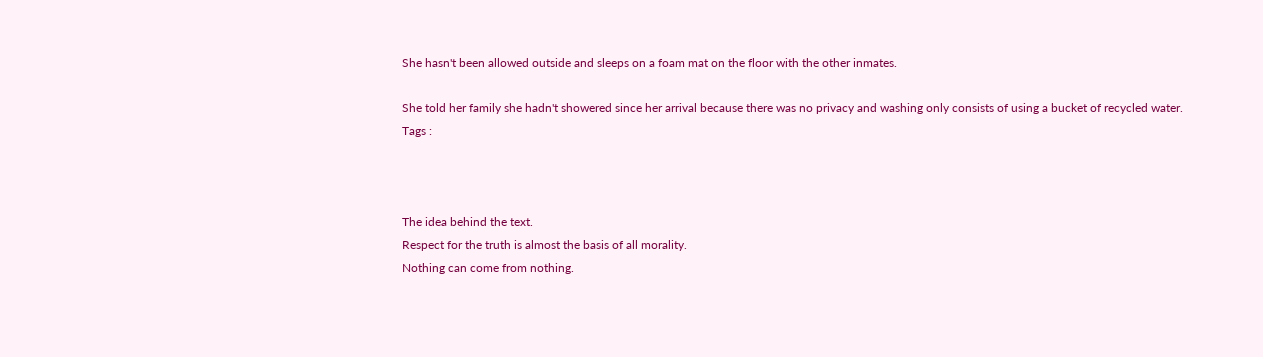She hasn't been allowed outside and sleeps on a foam mat on the floor with the other inmates.

She told her family she hadn't showered since her arrival because there was no privacy and washing only consists of using a bucket of recycled water.
Tags :



The idea behind the text.
Respect for the truth is almost the basis of all morality.
Nothing can come from nothing.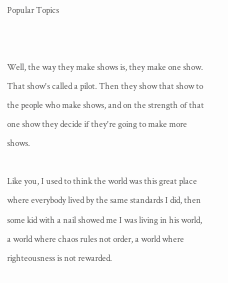Popular Topics


Well, the way they make shows is, they make one show. That show's called a pilot. Then they show that show to the people who make shows, and on the strength of that one show they decide if they're going to make more shows.

Like you, I used to think the world was this great place where everybody lived by the same standards I did, then some kid with a nail showed me I was living in his world, a world where chaos rules not order, a world where righteousness is not rewarded.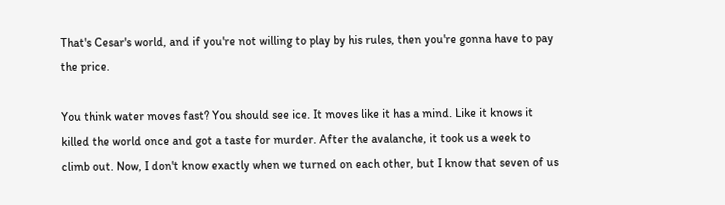That's Cesar's world, and if you're not willing to play by his rules, then you're gonna have to pay the price.

You think water moves fast? You should see ice. It moves like it has a mind. Like it knows it killed the world once and got a taste for murder. After the avalanche, it took us a week to climb out. Now, I don't know exactly when we turned on each other, but I know that seven of us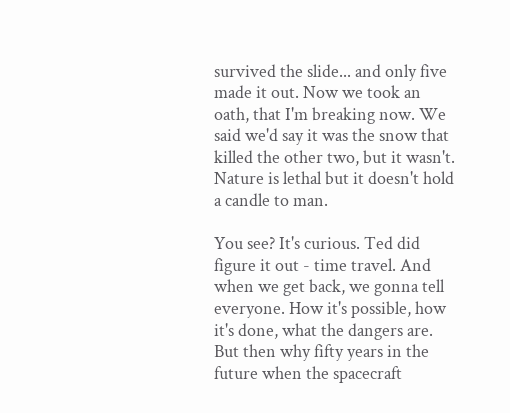survived the slide... and only five made it out. Now we took an oath, that I'm breaking now. We said we'd say it was the snow that killed the other two, but it wasn't. Nature is lethal but it doesn't hold a candle to man.

You see? It's curious. Ted did figure it out - time travel. And when we get back, we gonna tell everyone. How it's possible, how it's done, what the dangers are. But then why fifty years in the future when the spacecraft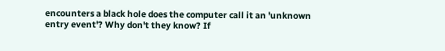encounters a black hole does the computer call it an 'unknown entry event'? Why don't they know? If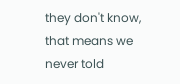they don't know, that means we never told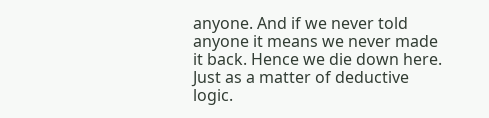anyone. And if we never told anyone it means we never made it back. Hence we die down here. Just as a matter of deductive logic.